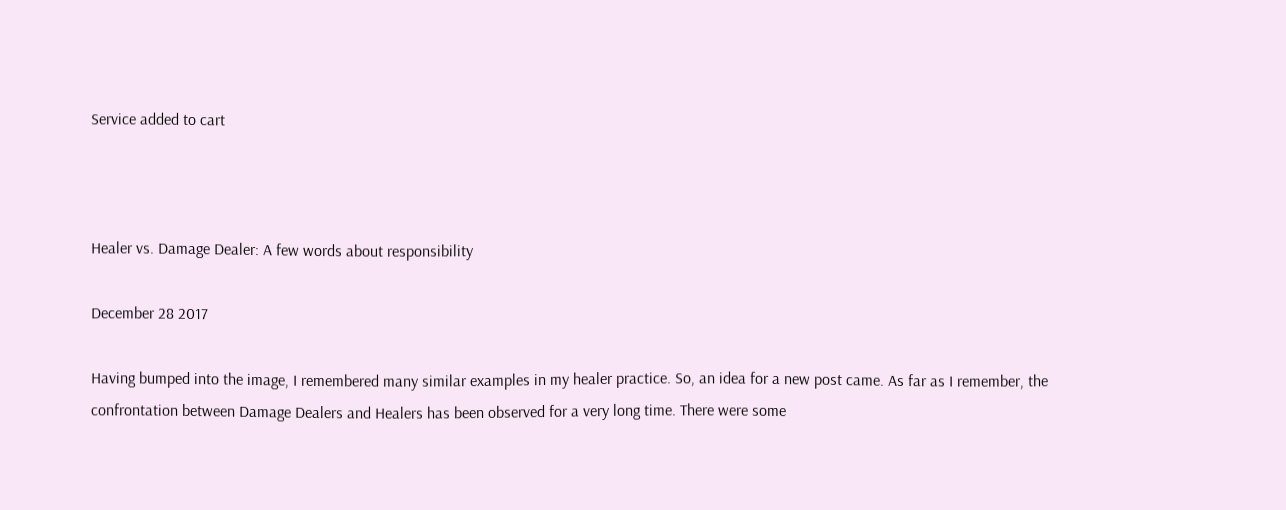Service added to cart



Healer vs. Damage Dealer: A few words about responsibility

December 28 2017

Having bumped into the image, I remembered many similar examples in my healer practice. So, an idea for a new post came. As far as I remember, the confrontation between Damage Dealers and Healers has been observed for a very long time. There were some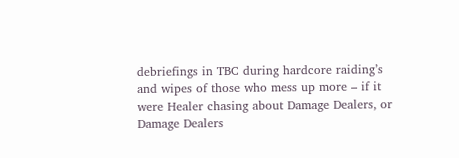debriefings in TBC during hardcore raiding’s and wipes of those who mess up more – if it were Healer chasing about Damage Dealers, or Damage Dealers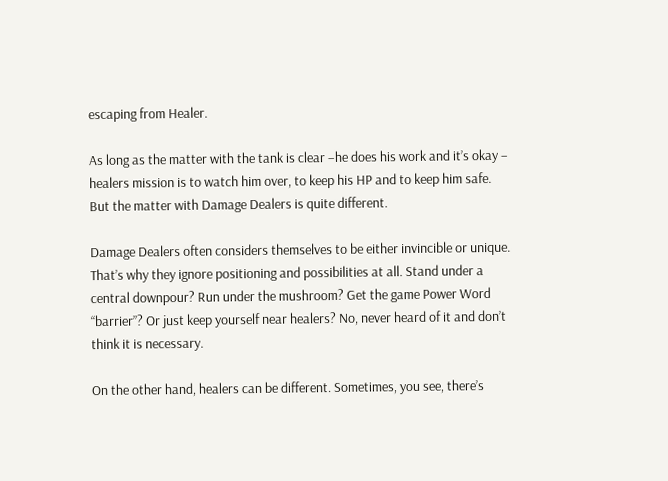escaping from Healer.

As long as the matter with the tank is clear –he does his work and it’s okay – healers mission is to watch him over, to keep his HP and to keep him safe. But the matter with Damage Dealers is quite different.

Damage Dealers often considers themselves to be either invincible or unique. That’s why they ignore positioning and possibilities at all. Stand under a central downpour? Run under the mushroom? Get the game Power Word “barrier”? Or just keep yourself near healers? No, never heard of it and don’t think it is necessary.

On the other hand, healers can be different. Sometimes, you see, there’s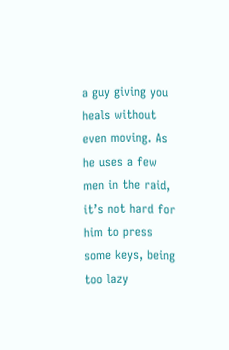a guy giving you heals without even moving. As he uses a few men in the raid, it’s not hard for him to press some keys, being too lazy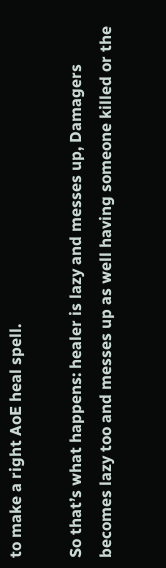to make a right AoE heal spell.

So that’s what happens: healer is lazy and messes up, Damagers becomes lazy too and messes up as well having someone killed or the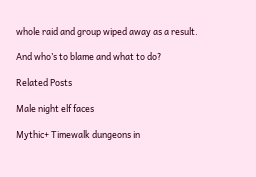whole raid and group wiped away as a result.

And who’s to blame and what to do?

Related Posts

Male night elf faces

Mythic+ Timewalk dungeons in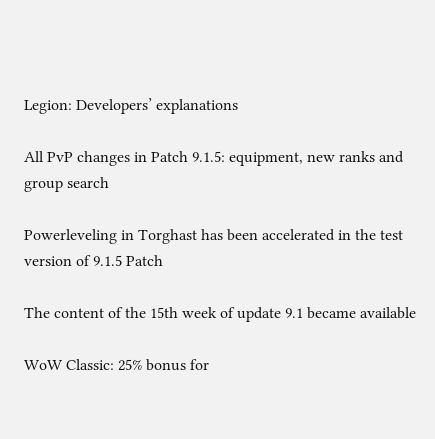Legion: Developers’ explanations

All PvP changes in Patch 9.1.5: equipment, new ranks and group search

Powerleveling in Torghast has been accelerated in the test version of 9.1.5 Patch

The content of the 15th week of update 9.1 became available

WoW Classic: 25% bonus for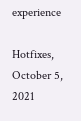experience

Hotfixes, October 5, 2021